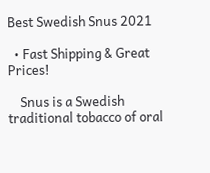Best Swedish Snus 2021

  • Fast Shipping & Great Prices!

    Snus is a Swedish traditional tobacco of oral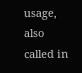usage, also called in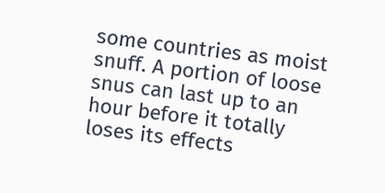some countries as moist snuff. A portion of loose snus can last up to an hour before it totally loses its effects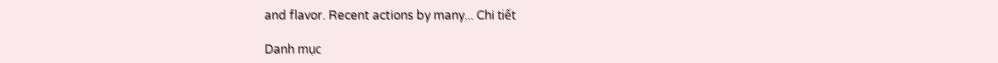and flavor. Recent actions by many... Chi tiết

Danh mục